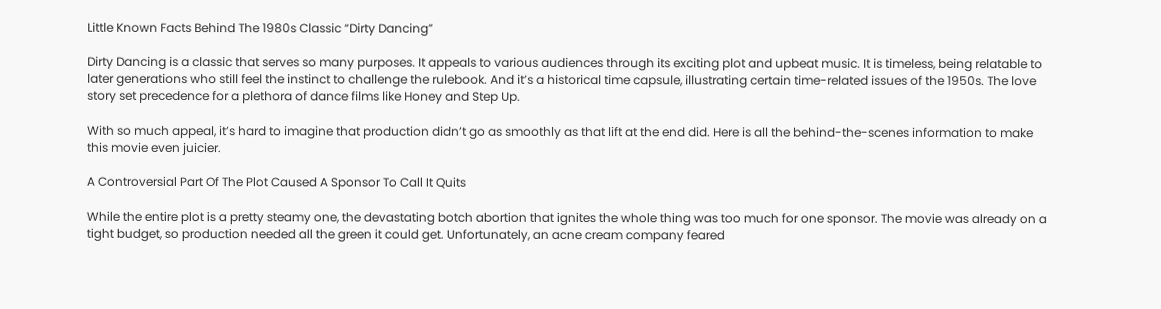Little Known Facts Behind The 1980s Classic “Dirty Dancing”

Dirty Dancing is a classic that serves so many purposes. It appeals to various audiences through its exciting plot and upbeat music. It is timeless, being relatable to later generations who still feel the instinct to challenge the rulebook. And it’s a historical time capsule, illustrating certain time-related issues of the 1950s. The love story set precedence for a plethora of dance films like Honey and Step Up.

With so much appeal, it’s hard to imagine that production didn’t go as smoothly as that lift at the end did. Here is all the behind-the-scenes information to make this movie even juicier.

A Controversial Part Of The Plot Caused A Sponsor To Call It Quits

While the entire plot is a pretty steamy one, the devastating botch abortion that ignites the whole thing was too much for one sponsor. The movie was already on a tight budget, so production needed all the green it could get. Unfortunately, an acne cream company feared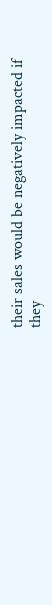their sales would be negatively impacted if they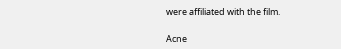were affiliated with the film.

Acne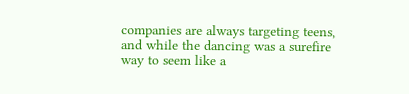companies are always targeting teens, and while the dancing was a surefire way to seem like a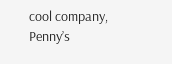cool company, Penny’s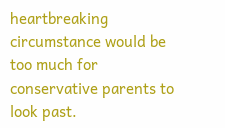heartbreaking circumstance would be too much for conservative parents to look past.